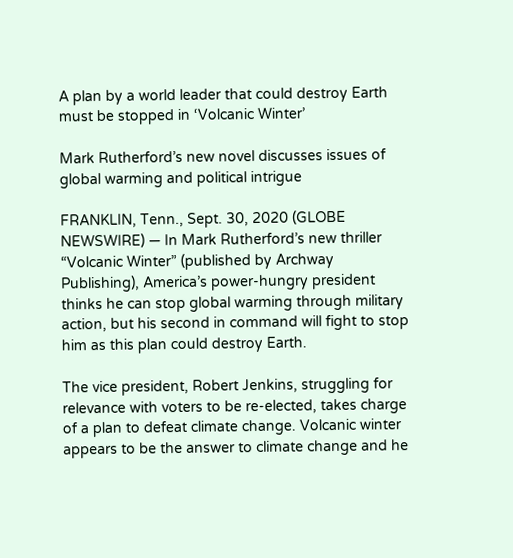A plan by a world leader that could destroy Earth must be stopped in ‘Volcanic Winter’

Mark Rutherford’s new novel discusses issues of global warming and political intrigue

FRANKLIN, Tenn., Sept. 30, 2020 (GLOBE NEWSWIRE) — In Mark Rutherford’s new thriller “Volcanic Winter” (published by Archway Publishing), America’s power-hungry president thinks he can stop global warming through military action, but his second in command will fight to stop him as this plan could destroy Earth.

The vice president, Robert Jenkins, struggling for relevance with voters to be re-elected, takes charge of a plan to defeat climate change. Volcanic winter appears to be the answer to climate change and he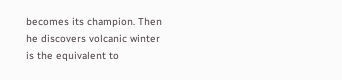becomes its champion. Then he discovers volcanic winter is the equivalent to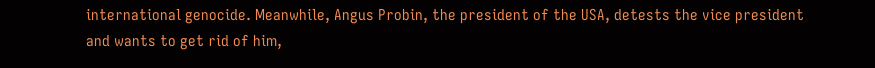international genocide. Meanwhile, Angus Probin, the president of the USA, detests the vice president and wants to get rid of him,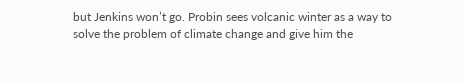but Jenkins won’t go. Probin sees volcanic winter as a way to solve the problem of climate change and give him the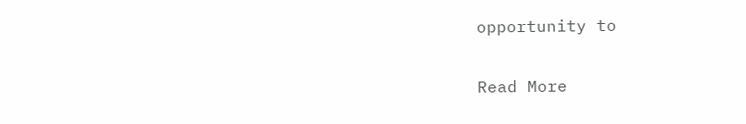opportunity to

Read More